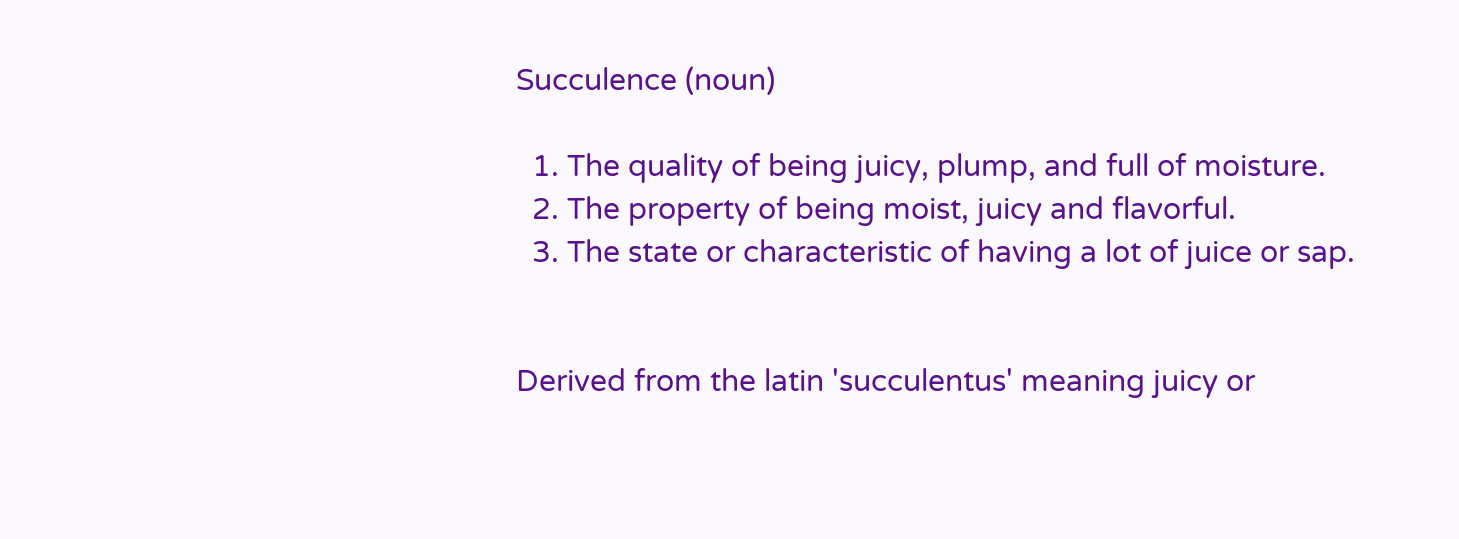Succulence (noun)

  1. The quality of being juicy, plump, and full of moisture.
  2. The property of being moist, juicy and flavorful.
  3. The state or characteristic of having a lot of juice or sap.


Derived from the latin 'succulentus' meaning juicy or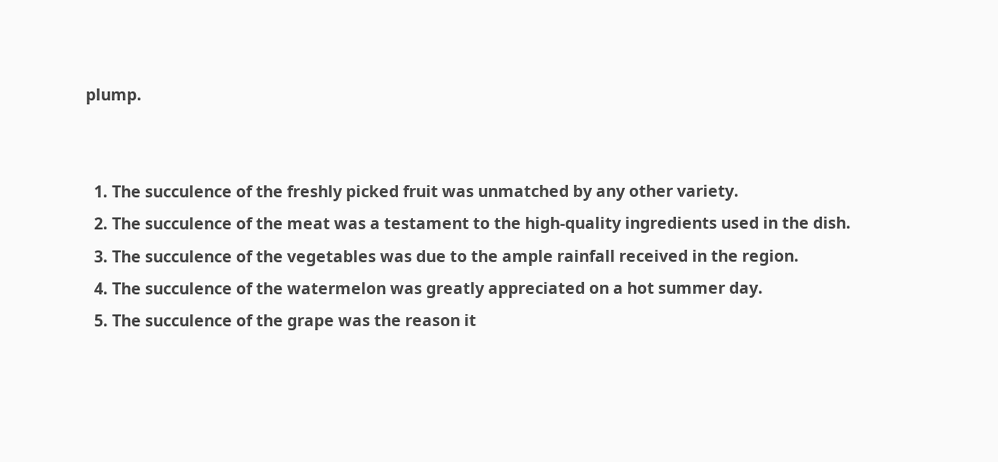plump.


  1. The succulence of the freshly picked fruit was unmatched by any other variety.
  2. The succulence of the meat was a testament to the high-quality ingredients used in the dish.
  3. The succulence of the vegetables was due to the ample rainfall received in the region.
  4. The succulence of the watermelon was greatly appreciated on a hot summer day.
  5. The succulence of the grape was the reason it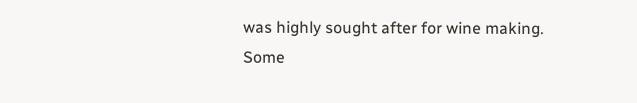was highly sought after for wine making.
Some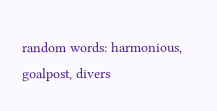random words: harmonious, goalpost, divers